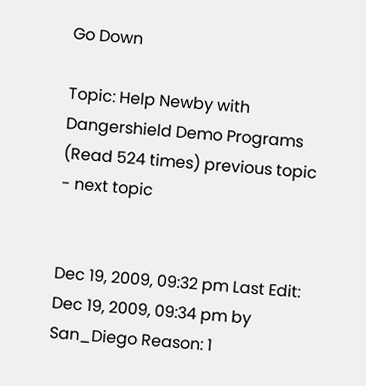Go Down

Topic: Help Newby with Dangershield Demo Programs (Read 524 times) previous topic - next topic


Dec 19, 2009, 09:32 pm Last Edit: Dec 19, 2009, 09:34 pm by San_Diego Reason: 1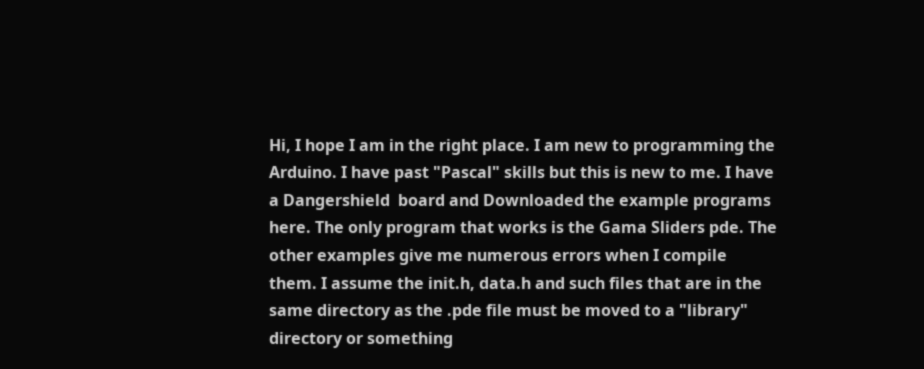Hi, I hope I am in the right place. I am new to programming the Arduino. I have past "Pascal" skills but this is new to me. I have a Dangershield  board and Downloaded the example programs here. The only program that works is the Gama Sliders pde. The other examples give me numerous errors when I compile them. I assume the init.h, data.h and such files that are in the same directory as the .pde file must be moved to a "library" directory or something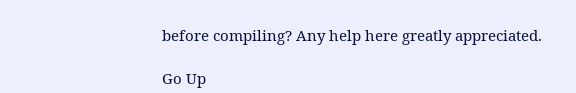before compiling? Any help here greatly appreciated.

Go Up